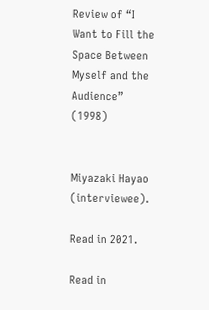Review of “I Want to Fill the Space Between Myself and the Audience” (1998)


Miyazaki Hayao (interviewee).

Read in 2021.

Read in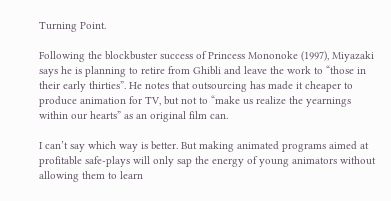Turning Point.

Following the blockbuster success of Princess Mononoke (1997), Miyazaki says he is planning to retire from Ghibli and leave the work to “those in their early thirties”. He notes that outsourcing has made it cheaper to produce animation for TV, but not to “make us realize the yearnings within our hearts” as an original film can.

I can’t say which way is better. But making animated programs aimed at profitable safe-plays will only sap the energy of young animators without allowing them to learn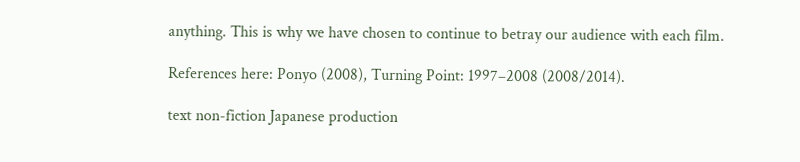anything. This is why we have chosen to continue to betray our audience with each film.

References here: Ponyo (2008), Turning Point: 1997–2008 (2008/2014).

text non-fiction Japanese production